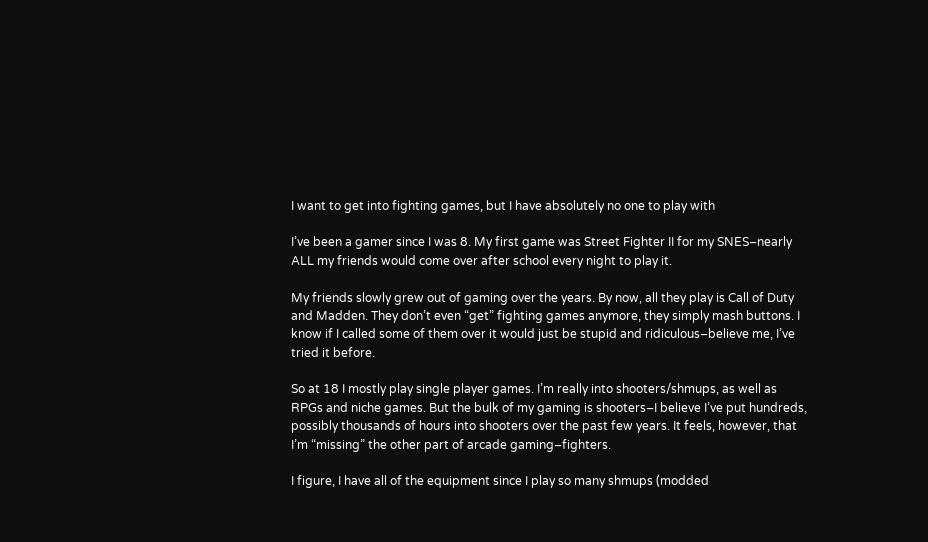I want to get into fighting games, but I have absolutely no one to play with

I’ve been a gamer since I was 8. My first game was Street Fighter II for my SNES–nearly ALL my friends would come over after school every night to play it.

My friends slowly grew out of gaming over the years. By now, all they play is Call of Duty and Madden. They don’t even “get” fighting games anymore, they simply mash buttons. I know if I called some of them over it would just be stupid and ridiculous–believe me, I’ve tried it before.

So at 18 I mostly play single player games. I’m really into shooters/shmups, as well as RPGs and niche games. But the bulk of my gaming is shooters–I believe I’ve put hundreds, possibly thousands of hours into shooters over the past few years. It feels, however, that I’m “missing” the other part of arcade gaming–fighters.

I figure, I have all of the equipment since I play so many shmups (modded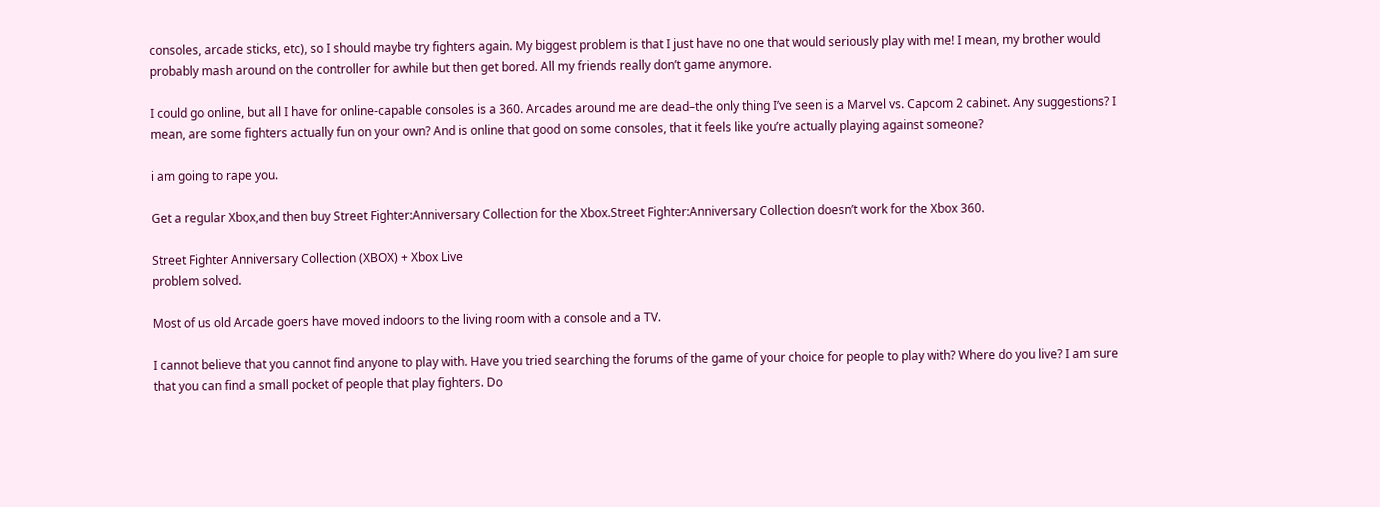consoles, arcade sticks, etc), so I should maybe try fighters again. My biggest problem is that I just have no one that would seriously play with me! I mean, my brother would probably mash around on the controller for awhile but then get bored. All my friends really don’t game anymore.

I could go online, but all I have for online-capable consoles is a 360. Arcades around me are dead–the only thing I’ve seen is a Marvel vs. Capcom 2 cabinet. Any suggestions? I mean, are some fighters actually fun on your own? And is online that good on some consoles, that it feels like you’re actually playing against someone?

i am going to rape you.

Get a regular Xbox,and then buy Street Fighter:Anniversary Collection for the Xbox.Street Fighter:Anniversary Collection doesn’t work for the Xbox 360.

Street Fighter Anniversary Collection (XBOX) + Xbox Live
problem solved.

Most of us old Arcade goers have moved indoors to the living room with a console and a TV.

I cannot believe that you cannot find anyone to play with. Have you tried searching the forums of the game of your choice for people to play with? Where do you live? I am sure that you can find a small pocket of people that play fighters. Do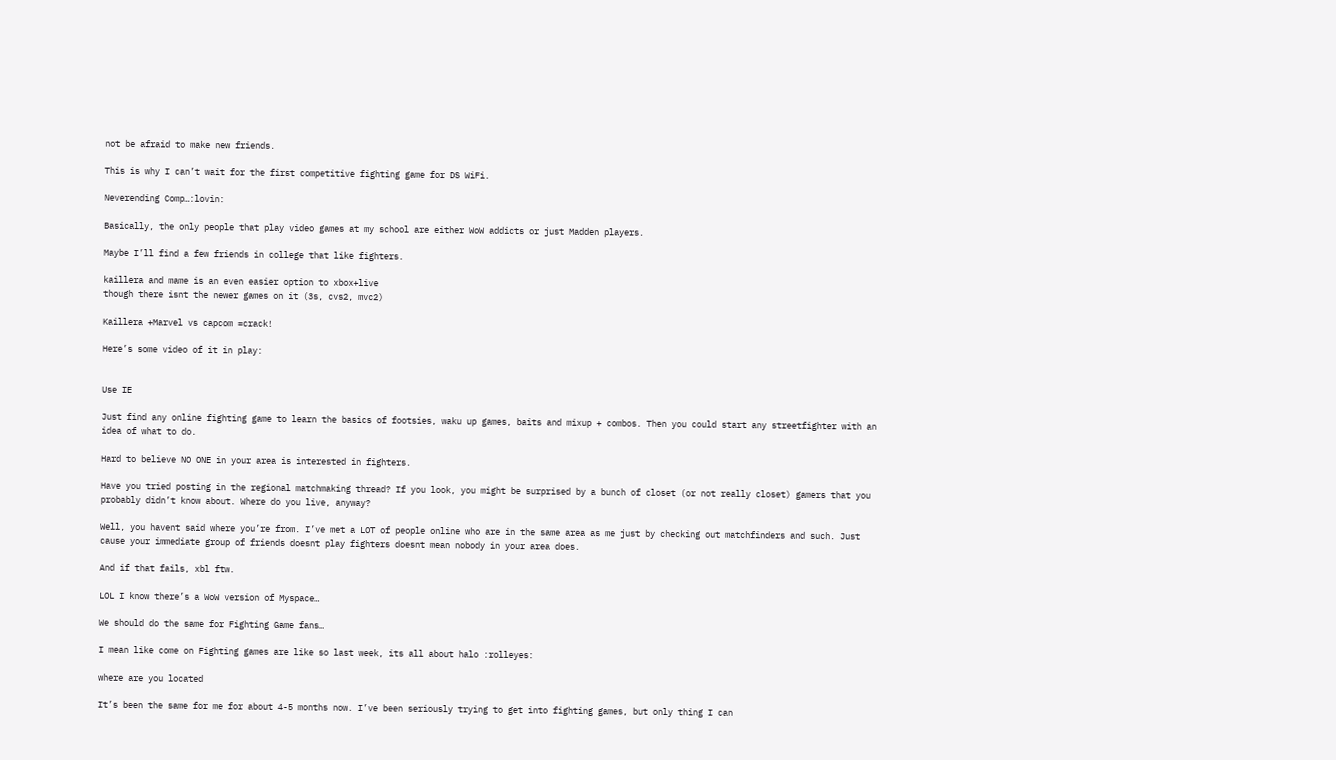not be afraid to make new friends.

This is why I can’t wait for the first competitive fighting game for DS WiFi.

Neverending Comp…:lovin:

Basically, the only people that play video games at my school are either WoW addicts or just Madden players.

Maybe I’ll find a few friends in college that like fighters.

kaillera and mame is an even easier option to xbox+live
though there isnt the newer games on it (3s, cvs2, mvc2)

Kaillera +Marvel vs capcom =crack!

Here’s some video of it in play:


Use IE

Just find any online fighting game to learn the basics of footsies, waku up games, baits and mixup + combos. Then you could start any streetfighter with an idea of what to do.

Hard to believe NO ONE in your area is interested in fighters.

Have you tried posting in the regional matchmaking thread? If you look, you might be surprised by a bunch of closet (or not really closet) gamers that you probably didn’t know about. Where do you live, anyway?

Well, you havent said where you’re from. I’ve met a LOT of people online who are in the same area as me just by checking out matchfinders and such. Just cause your immediate group of friends doesnt play fighters doesnt mean nobody in your area does.

And if that fails, xbl ftw.

LOL I know there’s a WoW version of Myspace…

We should do the same for Fighting Game fans…

I mean like come on Fighting games are like so last week, its all about halo :rolleyes:

where are you located

It’s been the same for me for about 4-5 months now. I’ve been seriously trying to get into fighting games, but only thing I can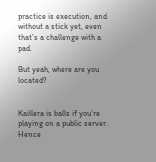practice is execution, and without a stick yet, even that’s a challenge with a pad.

But yeah, where are you located?


Kaillera is balls if you’re playing on a public server. Hence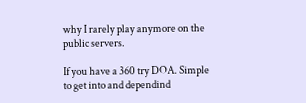why I rarely play anymore on the public servers.

If you have a 360 try DOA. Simple to get into and dependind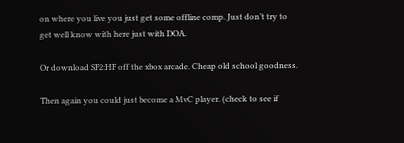on where you live you just get some offline comp. Just don’t try to get well know with here just with DOA.

Or download SF2:HF off the xbox arcade. Cheap old school goodness.

Then again you could just become a MvC player. (check to see if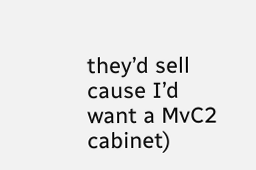they’d sell cause I’d want a MvC2 cabinet)